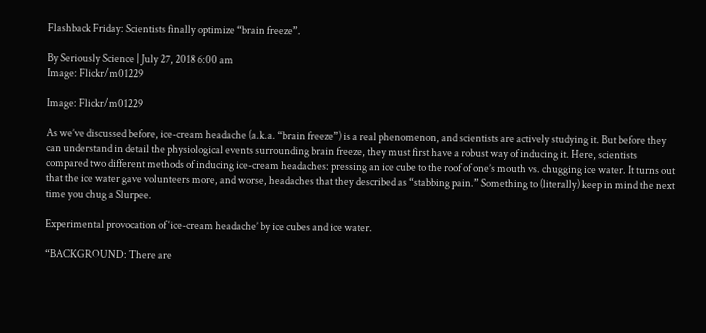Flashback Friday: Scientists finally optimize “brain freeze”.

By Seriously Science | July 27, 2018 6:00 am
Image: Flickr/m01229

Image: Flickr/m01229

As we’ve discussed before, ice-cream headache (a.k.a. “brain freeze”) is a real phenomenon, and scientists are actively studying it. But before they can understand in detail the physiological events surrounding brain freeze, they must first have a robust way of inducing it. Here, scientists compared two different methods of inducing ice-cream headaches: pressing an ice cube to the roof of one’s mouth vs. chugging ice water. It turns out that the ice water gave volunteers more, and worse, headaches that they described as “stabbing pain.” Something to (literally) keep in mind the next time you chug a Slurpee.

Experimental provocation of ‘ice-cream headache’ by ice cubes and ice water.

“BACKGROUND: There are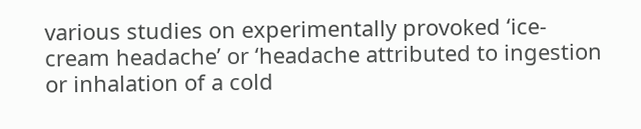various studies on experimentally provoked ‘ice-cream headache’ or ‘headache attributed to ingestion or inhalation of a cold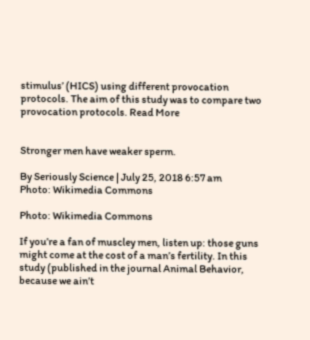stimulus’ (HICS) using different provocation protocols. The aim of this study was to compare two provocation protocols. Read More


Stronger men have weaker sperm.

By Seriously Science | July 25, 2018 6:57 am
Photo: Wikimedia Commons

Photo: Wikimedia Commons

If you’re a fan of muscley men, listen up: those guns might come at the cost of a man’s fertility. In this study (published in the journal Animal Behavior, because we ain’t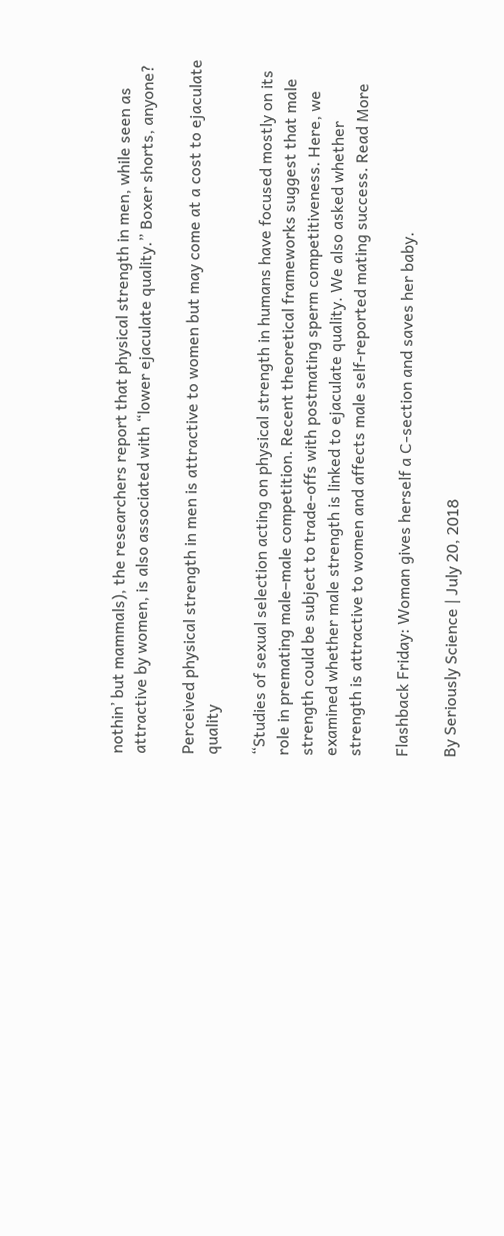nothin’ but mammals), the researchers report that physical strength in men, while seen as attractive by women, is also associated with “lower ejaculate quality.” Boxer shorts, anyone?

Perceived physical strength in men is attractive to women but may come at a cost to ejaculate quality

“Studies of sexual selection acting on physical strength in humans have focused mostly on its role in premating male–male competition. Recent theoretical frameworks suggest that male strength could be subject to trade-offs with postmating sperm competitiveness. Here, we examined whether male strength is linked to ejaculate quality. We also asked whether strength is attractive to women and affects male self-reported mating success. Read More

Flashback Friday: Woman gives herself a C-section and saves her baby.

By Seriously Science | July 20, 2018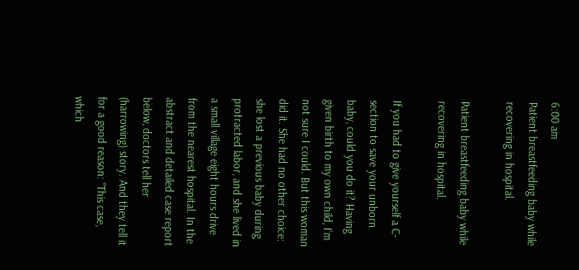6:00 am
Patient breastfeeding baby while recovering in hospital.

Patient breastfeeding baby while recovering in hospital.

If you had to give yourself a C-section to save your unborn baby, could you do it? Having given birth to my own child, I’m not sure I could. But this woman did it. She had no other choice: she lost a previous baby during protracted labor, and she lived in a small village eight hours drive from the nearest hospital. In the abstract and detailed case report below, doctors tell her (harrowing) story. And they tell it for a good reason: “This case, which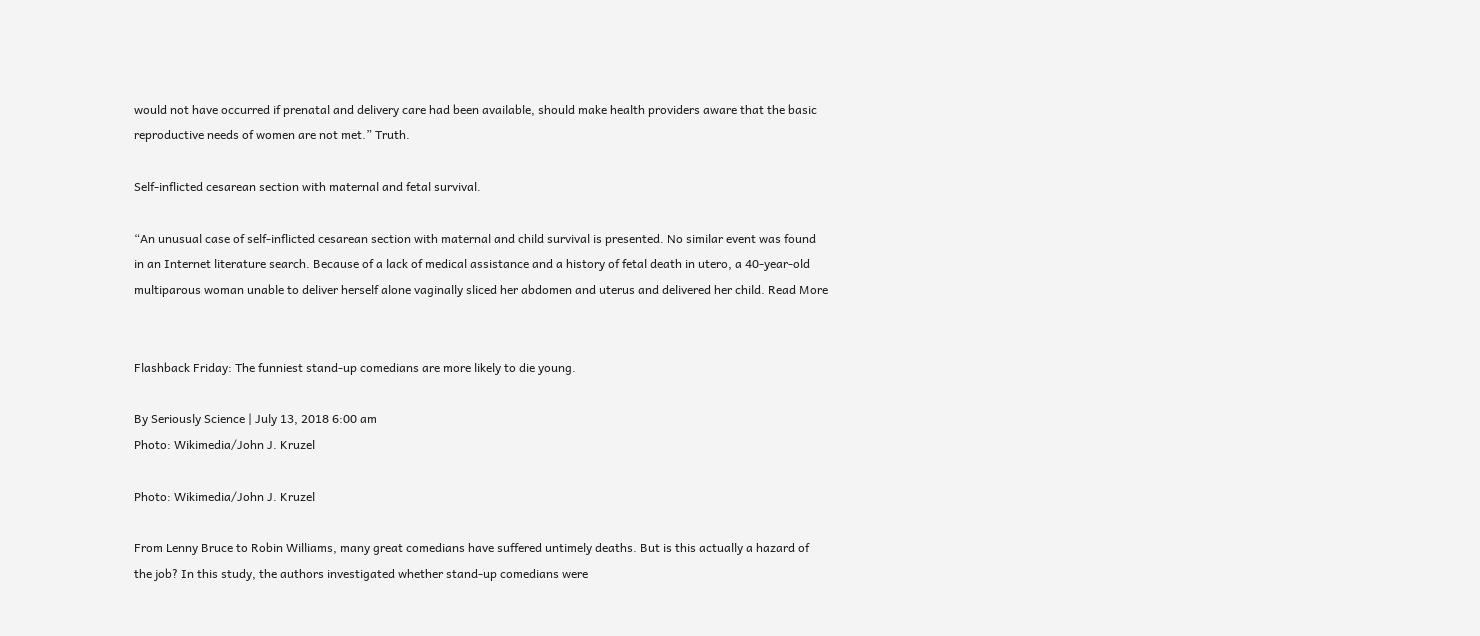would not have occurred if prenatal and delivery care had been available, should make health providers aware that the basic reproductive needs of women are not met.” Truth.

Self-inflicted cesarean section with maternal and fetal survival.

“An unusual case of self-inflicted cesarean section with maternal and child survival is presented. No similar event was found in an Internet literature search. Because of a lack of medical assistance and a history of fetal death in utero, a 40-year-old multiparous woman unable to deliver herself alone vaginally sliced her abdomen and uterus and delivered her child. Read More


Flashback Friday: The funniest stand-up comedians are more likely to die young.

By Seriously Science | July 13, 2018 6:00 am
Photo: Wikimedia/John J. Kruzel

Photo: Wikimedia/John J. Kruzel

From Lenny Bruce to Robin Williams, many great comedians have suffered untimely deaths. But is this actually a hazard of the job? In this study, the authors investigated whether stand-up comedians were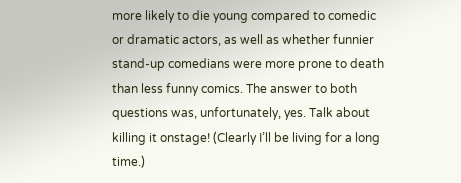more likely to die young compared to comedic or dramatic actors, as well as whether funnier stand-up comedians were more prone to death than less funny comics. The answer to both questions was, unfortunately, yes. Talk about killing it onstage! (Clearly I’ll be living for a long time.)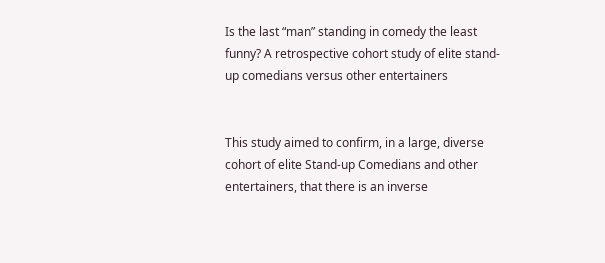Is the last “man” standing in comedy the least funny? A retrospective cohort study of elite stand-up comedians versus other entertainers


This study aimed to confirm, in a large, diverse cohort of elite Stand-up Comedians and other entertainers, that there is an inverse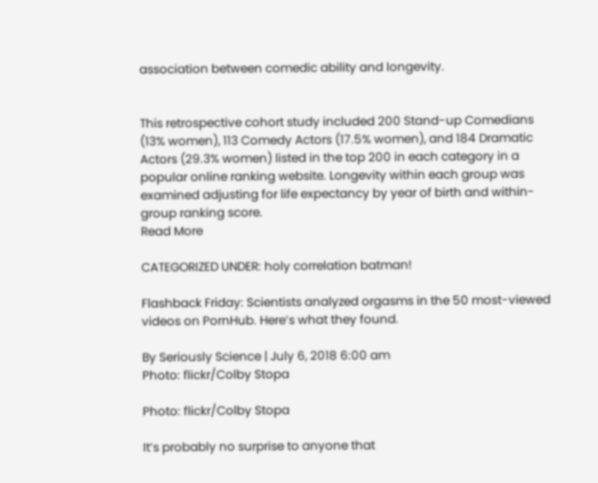association between comedic ability and longevity.


This retrospective cohort study included 200 Stand-up Comedians (13% women), 113 Comedy Actors (17.5% women), and 184 Dramatic Actors (29.3% women) listed in the top 200 in each category in a popular online ranking website. Longevity within each group was examined adjusting for life expectancy by year of birth and within-group ranking score.
Read More

CATEGORIZED UNDER: holy correlation batman!

Flashback Friday: Scientists analyzed orgasms in the 50 most-viewed videos on PornHub. Here’s what they found.

By Seriously Science | July 6, 2018 6:00 am
Photo: flickr/Colby Stopa

Photo: flickr/Colby Stopa

It’s probably no surprise to anyone that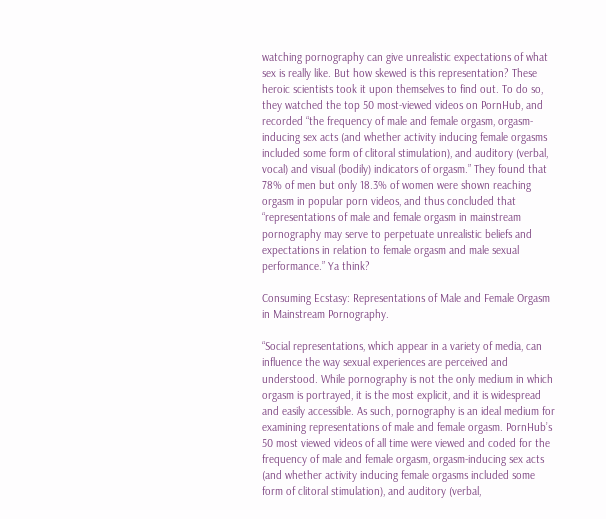watching pornography can give unrealistic expectations of what sex is really like. But how skewed is this representation? These heroic scientists took it upon themselves to find out. To do so, they watched the top 50 most-viewed videos on PornHub, and recorded “the frequency of male and female orgasm, orgasm-inducing sex acts (and whether activity inducing female orgasms included some form of clitoral stimulation), and auditory (verbal, vocal) and visual (bodily) indicators of orgasm.” They found that 78% of men but only 18.3% of women were shown reaching orgasm in popular porn videos, and thus concluded that “representations of male and female orgasm in mainstream pornography may serve to perpetuate unrealistic beliefs and expectations in relation to female orgasm and male sexual performance.” Ya think?

Consuming Ecstasy: Representations of Male and Female Orgasm in Mainstream Pornography.

“Social representations, which appear in a variety of media, can influence the way sexual experiences are perceived and understood. While pornography is not the only medium in which orgasm is portrayed, it is the most explicit, and it is widespread and easily accessible. As such, pornography is an ideal medium for examining representations of male and female orgasm. PornHub’s 50 most viewed videos of all time were viewed and coded for the frequency of male and female orgasm, orgasm-inducing sex acts (and whether activity inducing female orgasms included some form of clitoral stimulation), and auditory (verbal,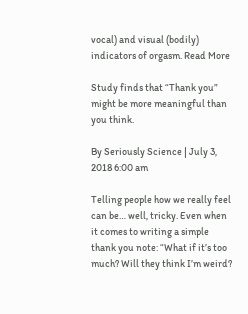vocal) and visual (bodily) indicators of orgasm. Read More

Study finds that “Thank you” might be more meaningful than you think.

By Seriously Science | July 3, 2018 6:00 am

Telling people how we really feel can be… well, tricky. Even when it comes to writing a simple thank you note: “What if it’s too much? Will they think I’m weird?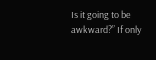Is it going to be awkward?” If only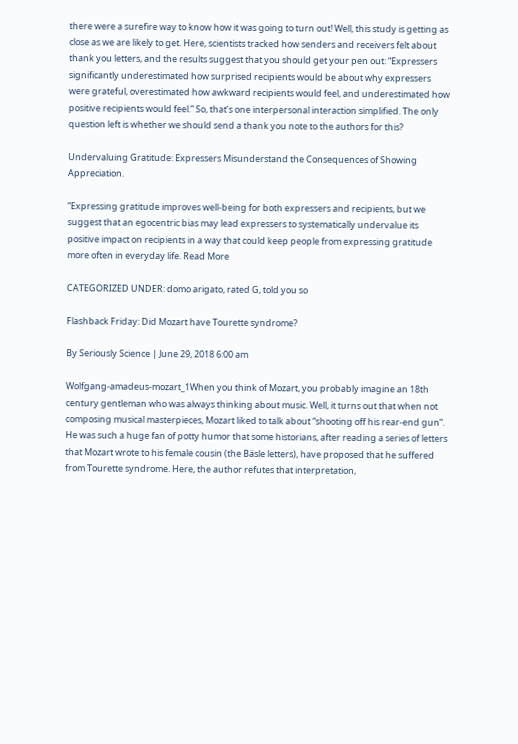there were a surefire way to know how it was going to turn out! Well, this study is getting as close as we are likely to get. Here, scientists tracked how senders and receivers felt about thank you letters, and the results suggest that you should get your pen out: “Expressers significantly underestimated how surprised recipients would be about why expressers were grateful, overestimated how awkward recipients would feel, and underestimated how positive recipients would feel.” So, that’s one interpersonal interaction simplified. The only question left is whether we should send a thank you note to the authors for this?

Undervaluing Gratitude: Expressers Misunderstand the Consequences of Showing Appreciation.

“Expressing gratitude improves well-being for both expressers and recipients, but we suggest that an egocentric bias may lead expressers to systematically undervalue its positive impact on recipients in a way that could keep people from expressing gratitude more often in everyday life. Read More

CATEGORIZED UNDER: domo arigato, rated G, told you so

Flashback Friday: Did Mozart have Tourette syndrome?

By Seriously Science | June 29, 2018 6:00 am

Wolfgang-amadeus-mozart_1When you think of Mozart, you probably imagine an 18th century gentleman who was always thinking about music. Well, it turns out that when not composing musical masterpieces, Mozart liked to talk about “shooting off his rear-end gun”.  He was such a huge fan of potty humor that some historians, after reading a series of letters that Mozart wrote to his female cousin (the Bäsle letters), have proposed that he suffered from Tourette syndrome. Here, the author refutes that interpretation,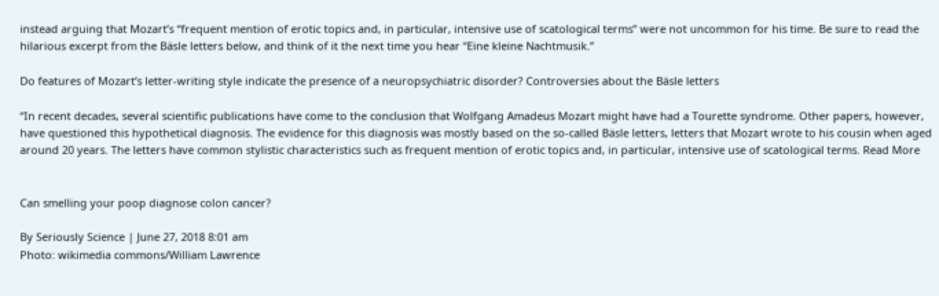instead arguing that Mozart’s “frequent mention of erotic topics and, in particular, intensive use of scatological terms” were not uncommon for his time. Be sure to read the hilarious excerpt from the Bäsle letters below, and think of it the next time you hear “Eine kleine Nachtmusik.”

Do features of Mozart’s letter-writing style indicate the presence of a neuropsychiatric disorder? Controversies about the Bäsle letters

“In recent decades, several scientific publications have come to the conclusion that Wolfgang Amadeus Mozart might have had a Tourette syndrome. Other papers, however, have questioned this hypothetical diagnosis. The evidence for this diagnosis was mostly based on the so-called Bäsle letters, letters that Mozart wrote to his cousin when aged around 20 years. The letters have common stylistic characteristics such as frequent mention of erotic topics and, in particular, intensive use of scatological terms. Read More


Can smelling your poop diagnose colon cancer?

By Seriously Science | June 27, 2018 8:01 am
Photo: wikimedia commons/William Lawrence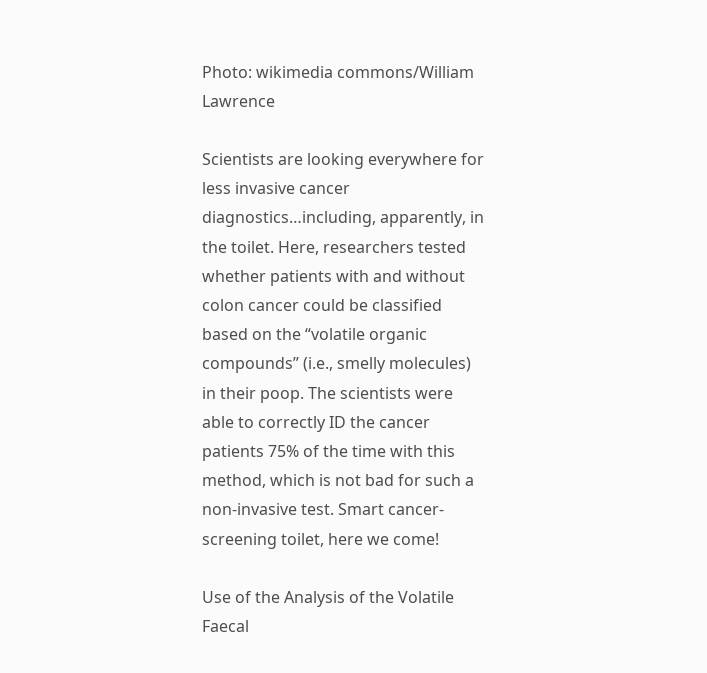Photo: wikimedia commons/William Lawrence

Scientists are looking everywhere for less invasive cancer diagnostics…including, apparently, in the toilet. Here, researchers tested whether patients with and without colon cancer could be classified based on the “volatile organic compounds” (i.e., smelly molecules) in their poop. The scientists were able to correctly ID the cancer patients 75% of the time with this method, which is not bad for such a non-invasive test. Smart cancer-screening toilet, here we come!

Use of the Analysis of the Volatile Faecal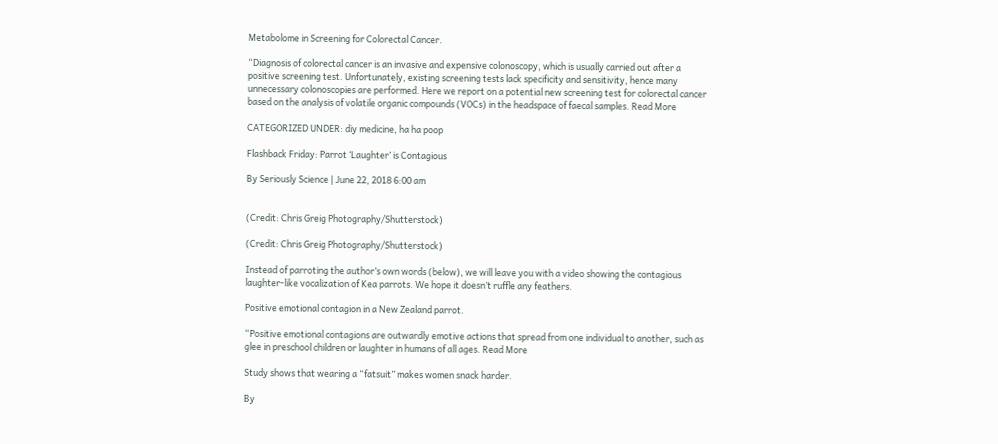Metabolome in Screening for Colorectal Cancer.

“Diagnosis of colorectal cancer is an invasive and expensive colonoscopy, which is usually carried out after a positive screening test. Unfortunately, existing screening tests lack specificity and sensitivity, hence many unnecessary colonoscopies are performed. Here we report on a potential new screening test for colorectal cancer based on the analysis of volatile organic compounds (VOCs) in the headspace of faecal samples. Read More

CATEGORIZED UNDER: diy medicine, ha ha poop

Flashback Friday: Parrot ‘Laughter’ is Contagious

By Seriously Science | June 22, 2018 6:00 am


(Credit: Chris Greig Photography/Shutterstock)

(Credit: Chris Greig Photography/Shutterstock)

Instead of parroting the author’s own words (below), we will leave you with a video showing the contagious laughter-like vocalization of Kea parrots. We hope it doesn’t ruffle any feathers.

Positive emotional contagion in a New Zealand parrot.

“Positive emotional contagions are outwardly emotive actions that spread from one individual to another, such as glee in preschool children or laughter in humans of all ages. Read More

Study shows that wearing a “fatsuit” makes women snack harder.

By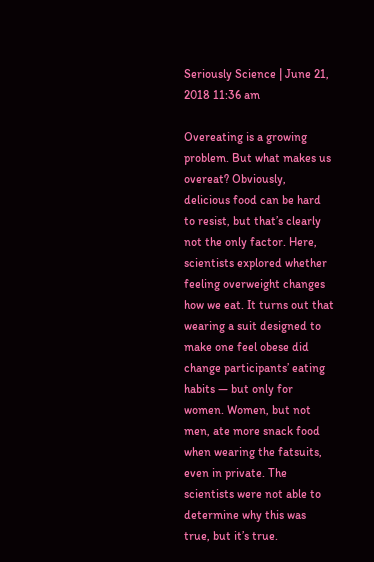Seriously Science | June 21, 2018 11:36 am

Overeating is a growing problem. But what makes us overeat? Obviously, delicious food can be hard to resist, but that’s clearly not the only factor. Here, scientists explored whether feeling overweight changes how we eat. It turns out that wearing a suit designed to make one feel obese did change participants’ eating habits — but only for women. Women, but not men, ate more snack food when wearing the fatsuits, even in private. The scientists were not able to determine why this was true, but it’s true.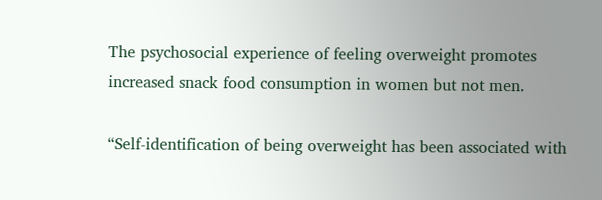The psychosocial experience of feeling overweight promotes increased snack food consumption in women but not men.

“Self-identification of being overweight has been associated with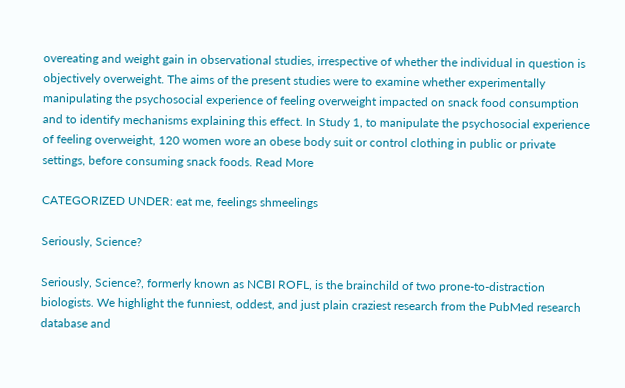overeating and weight gain in observational studies, irrespective of whether the individual in question is objectively overweight. The aims of the present studies were to examine whether experimentally manipulating the psychosocial experience of feeling overweight impacted on snack food consumption and to identify mechanisms explaining this effect. In Study 1, to manipulate the psychosocial experience of feeling overweight, 120 women wore an obese body suit or control clothing in public or private settings, before consuming snack foods. Read More

CATEGORIZED UNDER: eat me, feelings shmeelings

Seriously, Science?

Seriously, Science?, formerly known as NCBI ROFL, is the brainchild of two prone-to-distraction biologists. We highlight the funniest, oddest, and just plain craziest research from the PubMed research database and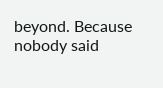beyond. Because nobody said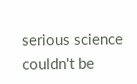serious science couldn't be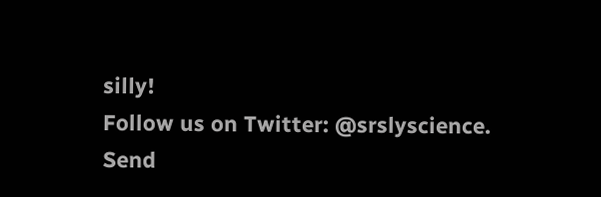silly!
Follow us on Twitter: @srslyscience.
Send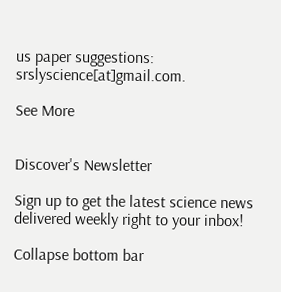us paper suggestions: srslyscience[at]gmail.com.

See More


Discover's Newsletter

Sign up to get the latest science news delivered weekly right to your inbox!

Collapse bottom bar